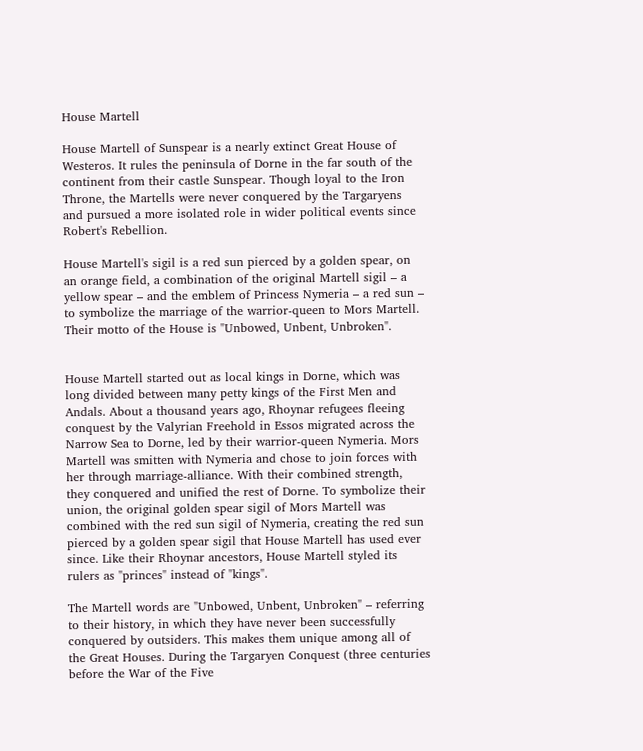House Martell

House Martell of Sunspear is a nearly extinct Great House of Westeros. It rules the peninsula of Dorne in the far south of the continent from their castle Sunspear. Though loyal to the Iron Throne, the Martells were never conquered by the Targaryens and pursued a more isolated role in wider political events since Robert's Rebellion.

House Martell's sigil is a red sun pierced by a golden spear, on an orange field, a combination of the original Martell sigil – a yellow spear – and the emblem of Princess Nymeria – a red sun – to symbolize the marriage of the warrior-queen to Mors Martell. Their motto of the House is "Unbowed, Unbent, Unbroken".


House Martell started out as local kings in Dorne, which was long divided between many petty kings of the First Men and Andals. About a thousand years ago, Rhoynar refugees fleeing conquest by the Valyrian Freehold in Essos migrated across the Narrow Sea to Dorne, led by their warrior-queen Nymeria. Mors Martell was smitten with Nymeria and chose to join forces with her through marriage-alliance. With their combined strength, they conquered and unified the rest of Dorne. To symbolize their union, the original golden spear sigil of Mors Martell was combined with the red sun sigil of Nymeria, creating the red sun pierced by a golden spear sigil that House Martell has used ever since. Like their Rhoynar ancestors, House Martell styled its rulers as "princes" instead of "kings".

The Martell words are "Unbowed, Unbent, Unbroken" – referring to their history, in which they have never been successfully conquered by outsiders. This makes them unique among all of the Great Houses. During the Targaryen Conquest (three centuries before the War of the Five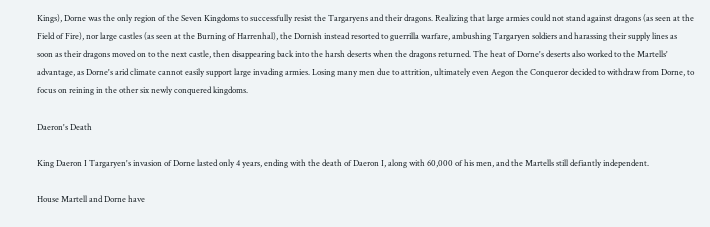Kings), Dorne was the only region of the Seven Kingdoms to successfully resist the Targaryens and their dragons. Realizing that large armies could not stand against dragons (as seen at the Field of Fire), nor large castles (as seen at the Burning of Harrenhal), the Dornish instead resorted to guerrilla warfare, ambushing Targaryen soldiers and harassing their supply lines as soon as their dragons moved on to the next castle, then disappearing back into the harsh deserts when the dragons returned. The heat of Dorne's deserts also worked to the Martells' advantage, as Dorne's arid climate cannot easily support large invading armies. Losing many men due to attrition, ultimately even Aegon the Conqueror decided to withdraw from Dorne, to focus on reining in the other six newly conquered kingdoms.

Daeron's Death

King Daeron I Targaryen's invasion of Dorne lasted only 4 years, ending with the death of Daeron I, along with 60,000 of his men, and the Martells still defiantly independent.

House Martell and Dorne have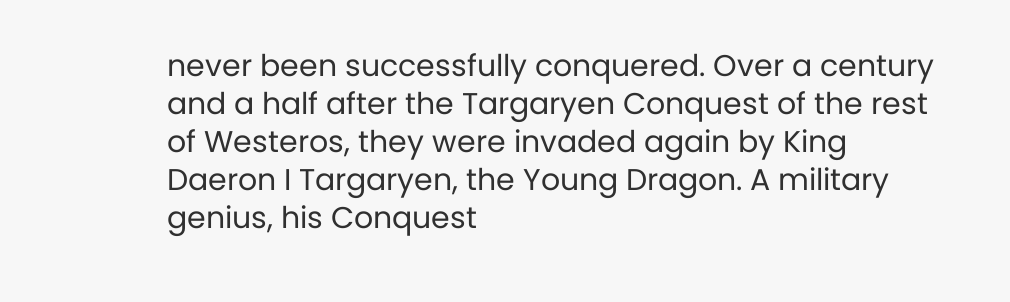never been successfully conquered. Over a century and a half after the Targaryen Conquest of the rest of Westeros, they were invaded again by King Daeron I Targaryen, the Young Dragon. A military genius, his Conquest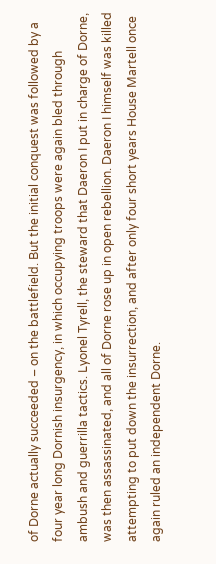of Dorne actually succeeded – on the battlefield. But the initial conquest was followed by a four year long Dornish insurgency, in which occupying troops were again bled through ambush and guerrilla tactics. Lyonel Tyrell, the steward that Daeron I put in charge of Dorne, was then assassinated, and all of Dorne rose up in open rebellion. Daeron I himself was killed attempting to put down the insurrection, and after only four short years House Martell once again ruled an independent Dorne.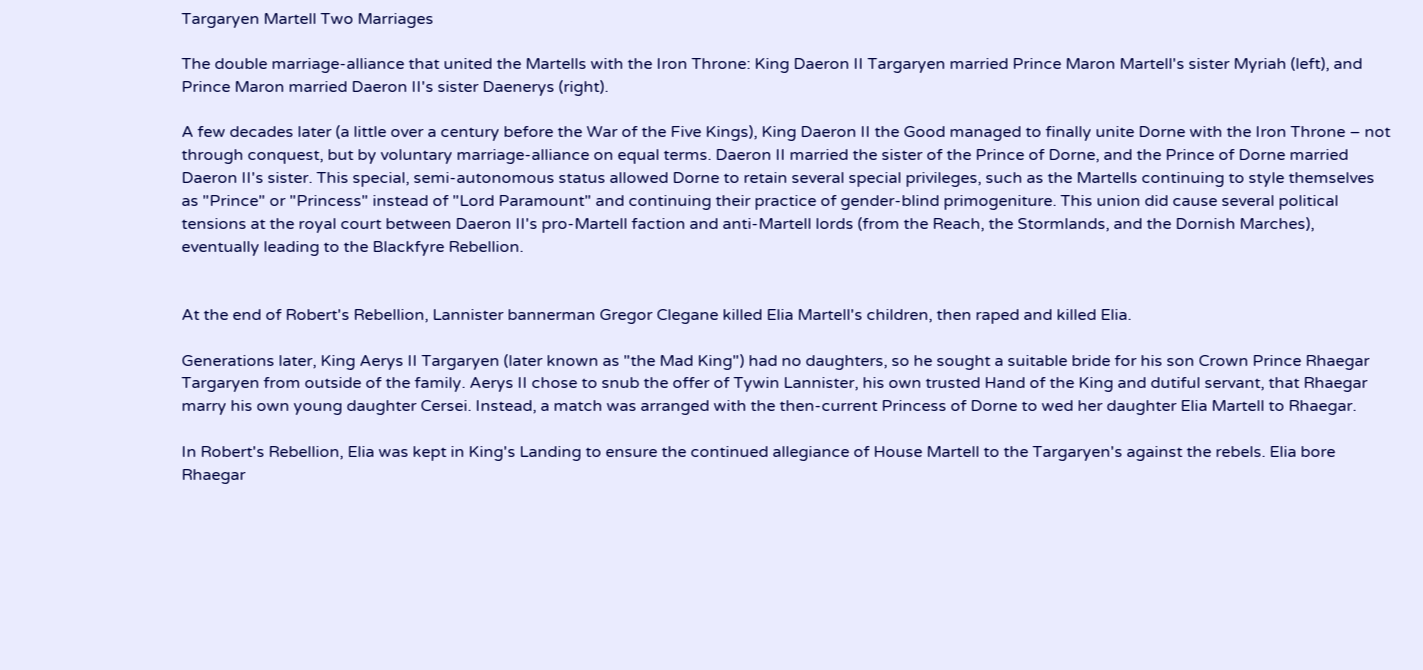Targaryen Martell Two Marriages

The double marriage-alliance that united the Martells with the Iron Throne: King Daeron II Targaryen married Prince Maron Martell's sister Myriah (left), and Prince Maron married Daeron II's sister Daenerys (right).

A few decades later (a little over a century before the War of the Five Kings), King Daeron II the Good managed to finally unite Dorne with the Iron Throne – not through conquest, but by voluntary marriage-alliance on equal terms. Daeron II married the sister of the Prince of Dorne, and the Prince of Dorne married Daeron II's sister. This special, semi-autonomous status allowed Dorne to retain several special privileges, such as the Martells continuing to style themselves as "Prince" or "Princess" instead of "Lord Paramount" and continuing their practice of gender-blind primogeniture. This union did cause several political tensions at the royal court between Daeron II's pro-Martell faction and anti-Martell lords (from the Reach, the Stormlands, and the Dornish Marches), eventually leading to the Blackfyre Rebellion.


At the end of Robert's Rebellion, Lannister bannerman Gregor Clegane killed Elia Martell's children, then raped and killed Elia.

Generations later, King Aerys II Targaryen (later known as "the Mad King") had no daughters, so he sought a suitable bride for his son Crown Prince Rhaegar Targaryen from outside of the family. Aerys II chose to snub the offer of Tywin Lannister, his own trusted Hand of the King and dutiful servant, that Rhaegar marry his own young daughter Cersei. Instead, a match was arranged with the then-current Princess of Dorne to wed her daughter Elia Martell to Rhaegar.

In Robert's Rebellion, Elia was kept in King's Landing to ensure the continued allegiance of House Martell to the Targaryen's against the rebels. Elia bore Rhaegar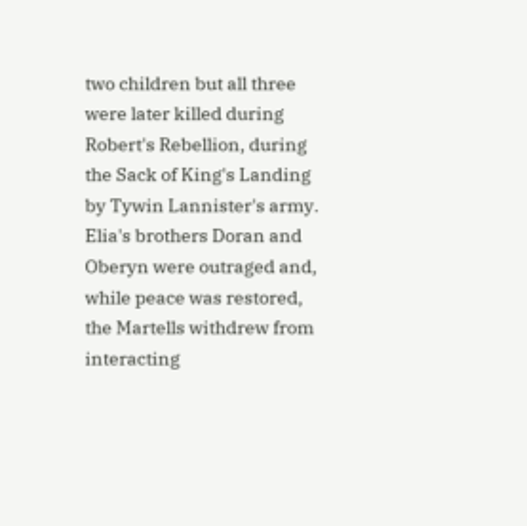two children but all three were later killed during Robert's Rebellion, during the Sack of King's Landing by Tywin Lannister's army. Elia's brothers Doran and Oberyn were outraged and, while peace was restored, the Martells withdrew from interacting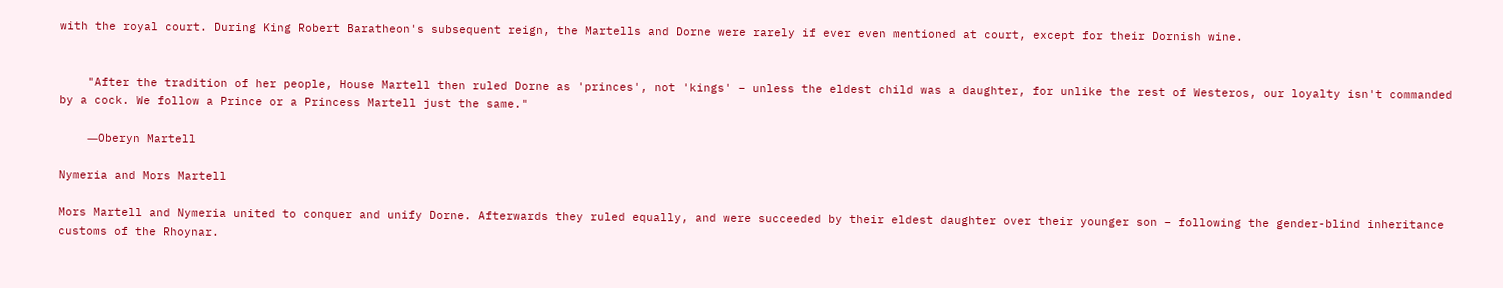with the royal court. During King Robert Baratheon's subsequent reign, the Martells and Dorne were rarely if ever even mentioned at court, except for their Dornish wine.


    "After the tradition of her people, House Martell then ruled Dorne as 'princes', not 'kings' – unless the eldest child was a daughter, for unlike the rest of Westeros, our loyalty isn't commanded by a cock. We follow a Prince or a Princess Martell just the same."

    ―Oberyn Martell

Nymeria and Mors Martell

Mors Martell and Nymeria united to conquer and unify Dorne. Afterwards they ruled equally, and were succeeded by their eldest daughter over their younger son – following the gender-blind inheritance customs of the Rhoynar.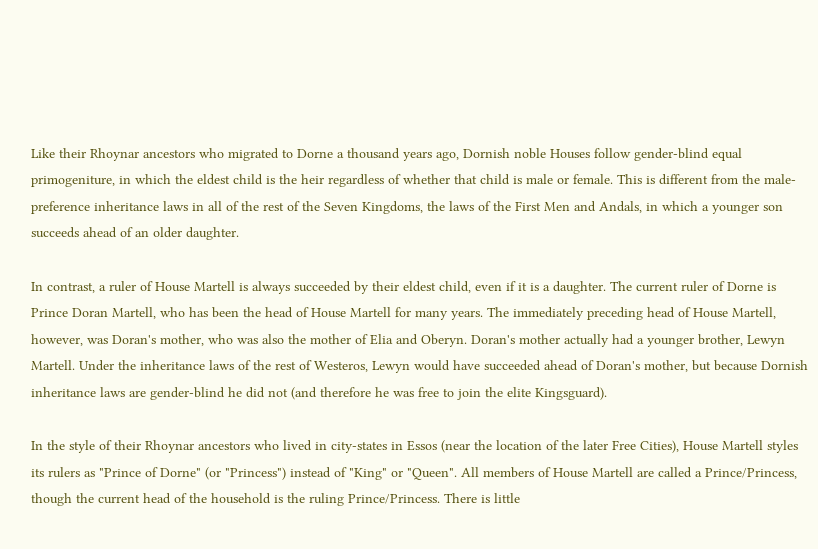Like their Rhoynar ancestors who migrated to Dorne a thousand years ago, Dornish noble Houses follow gender-blind equal primogeniture, in which the eldest child is the heir regardless of whether that child is male or female. This is different from the male-preference inheritance laws in all of the rest of the Seven Kingdoms, the laws of the First Men and Andals, in which a younger son succeeds ahead of an older daughter.

In contrast, a ruler of House Martell is always succeeded by their eldest child, even if it is a daughter. The current ruler of Dorne is Prince Doran Martell, who has been the head of House Martell for many years. The immediately preceding head of House Martell, however, was Doran's mother, who was also the mother of Elia and Oberyn. Doran's mother actually had a younger brother, Lewyn Martell. Under the inheritance laws of the rest of Westeros, Lewyn would have succeeded ahead of Doran's mother, but because Dornish inheritance laws are gender-blind he did not (and therefore he was free to join the elite Kingsguard).

In the style of their Rhoynar ancestors who lived in city-states in Essos (near the location of the later Free Cities), House Martell styles its rulers as "Prince of Dorne" (or "Princess") instead of "King" or "Queen". All members of House Martell are called a Prince/Princess, though the current head of the household is the ruling Prince/Princess. There is little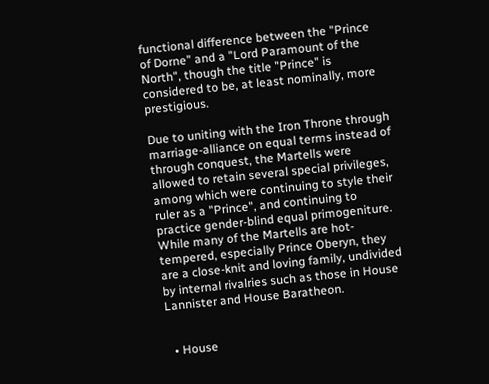functional difference between the "Prince of Dorne" and a "Lord Paramount of the North", though the title "Prince" is considered to be, at least nominally, more prestigious.

Due to uniting with the Iron Throne through marriage-alliance on equal terms instead of through conquest, the Martells were allowed to retain several special privileges, among which were continuing to style their ruler as a "Prince", and continuing to practice gender-blind equal primogeniture.  While many of the Martells are hot-tempered, especially Prince Oberyn, they are a close-knit and loving family, undivided by internal rivalries such as those in House Lannister and House Baratheon.


  • House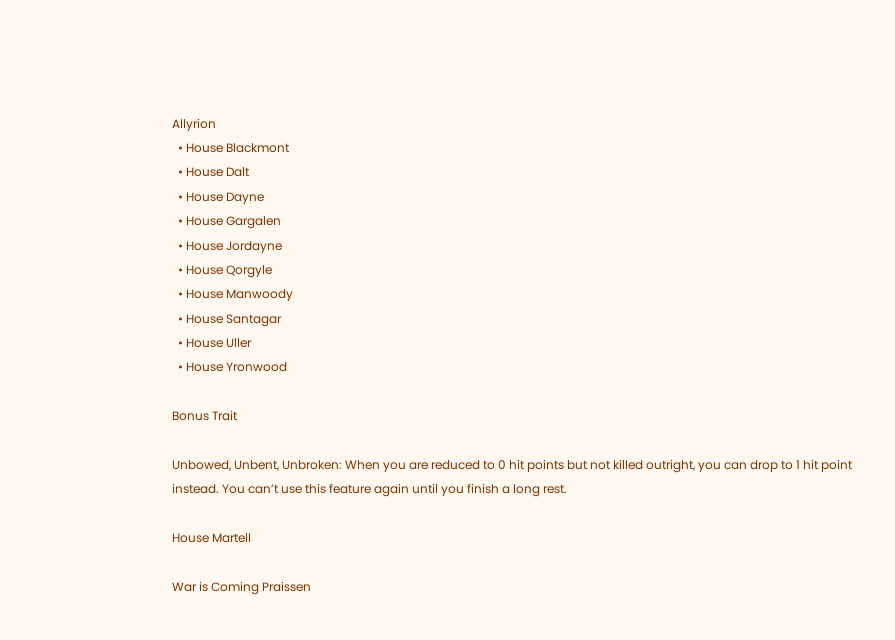Allyrion
  • House Blackmont
  • House Dalt
  • House Dayne
  • House Gargalen
  • House Jordayne
  • House Qorgyle
  • House Manwoody
  • House Santagar
  • House Uller
  • House Yronwood

Bonus Trait

Unbowed, Unbent, Unbroken: When you are reduced to 0 hit points but not killed outright, you can drop to 1 hit point instead. You can’t use this feature again until you finish a long rest.

House Martell

War is Coming Praissen